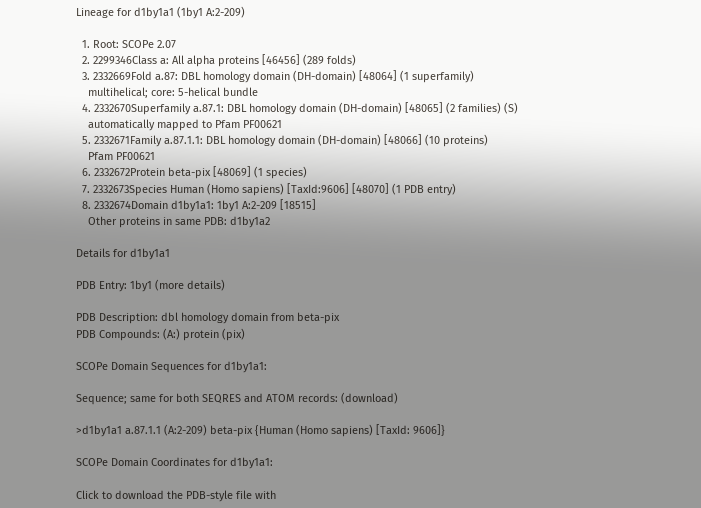Lineage for d1by1a1 (1by1 A:2-209)

  1. Root: SCOPe 2.07
  2. 2299346Class a: All alpha proteins [46456] (289 folds)
  3. 2332669Fold a.87: DBL homology domain (DH-domain) [48064] (1 superfamily)
    multihelical; core: 5-helical bundle
  4. 2332670Superfamily a.87.1: DBL homology domain (DH-domain) [48065] (2 families) (S)
    automatically mapped to Pfam PF00621
  5. 2332671Family a.87.1.1: DBL homology domain (DH-domain) [48066] (10 proteins)
    Pfam PF00621
  6. 2332672Protein beta-pix [48069] (1 species)
  7. 2332673Species Human (Homo sapiens) [TaxId:9606] [48070] (1 PDB entry)
  8. 2332674Domain d1by1a1: 1by1 A:2-209 [18515]
    Other proteins in same PDB: d1by1a2

Details for d1by1a1

PDB Entry: 1by1 (more details)

PDB Description: dbl homology domain from beta-pix
PDB Compounds: (A:) protein (pix)

SCOPe Domain Sequences for d1by1a1:

Sequence; same for both SEQRES and ATOM records: (download)

>d1by1a1 a.87.1.1 (A:2-209) beta-pix {Human (Homo sapiens) [TaxId: 9606]}

SCOPe Domain Coordinates for d1by1a1:

Click to download the PDB-style file with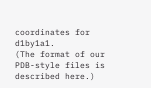coordinates for d1by1a1.
(The format of our PDB-style files is described here.)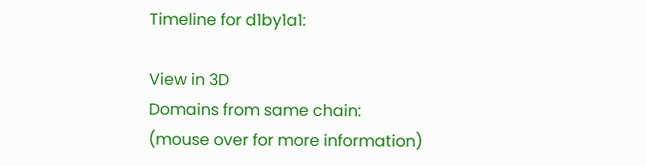Timeline for d1by1a1:

View in 3D
Domains from same chain:
(mouse over for more information)